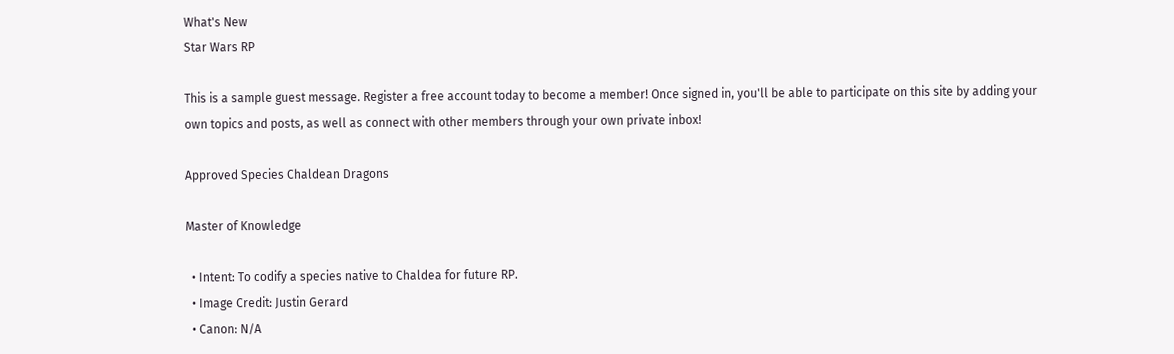What's New
Star Wars RP

This is a sample guest message. Register a free account today to become a member! Once signed in, you'll be able to participate on this site by adding your own topics and posts, as well as connect with other members through your own private inbox!

Approved Species Chaldean Dragons

Master of Knowledge

  • Intent: To codify a species native to Chaldea for future RP.
  • Image Credit: Justin Gerard
  • Canon: N/A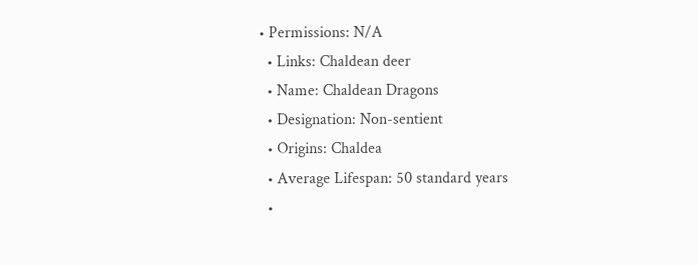• Permissions: N/A
  • Links: Chaldean deer
  • Name: Chaldean Dragons
  • Designation: Non-sentient
  • Origins: Chaldea
  • Average Lifespan: 50 standard years
  •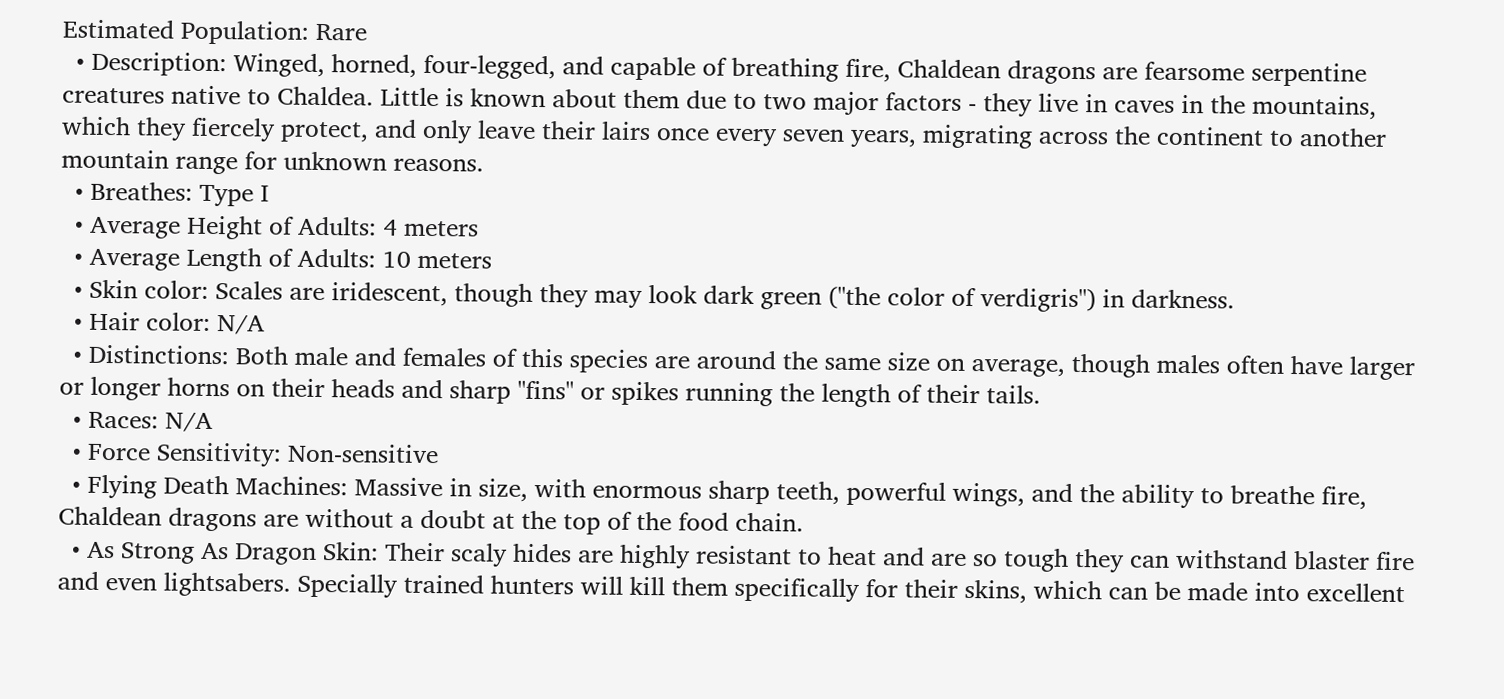Estimated Population: Rare
  • Description: Winged, horned, four-legged, and capable of breathing fire, Chaldean dragons are fearsome serpentine creatures native to Chaldea. Little is known about them due to two major factors - they live in caves in the mountains, which they fiercely protect, and only leave their lairs once every seven years, migrating across the continent to another mountain range for unknown reasons.
  • Breathes: Type I
  • Average Height of Adults: 4 meters
  • Average Length of Adults: 10 meters
  • Skin color: Scales are iridescent, though they may look dark green ("the color of verdigris") in darkness.
  • Hair color: N/A
  • Distinctions: Both male and females of this species are around the same size on average, though males often have larger or longer horns on their heads and sharp "fins" or spikes running the length of their tails.
  • Races: N/A
  • Force Sensitivity: Non-sensitive
  • Flying Death Machines: Massive in size, with enormous sharp teeth, powerful wings, and the ability to breathe fire, Chaldean dragons are without a doubt at the top of the food chain.
  • As Strong As Dragon Skin: Their scaly hides are highly resistant to heat and are so tough they can withstand blaster fire and even lightsabers. Specially trained hunters will kill them specifically for their skins, which can be made into excellent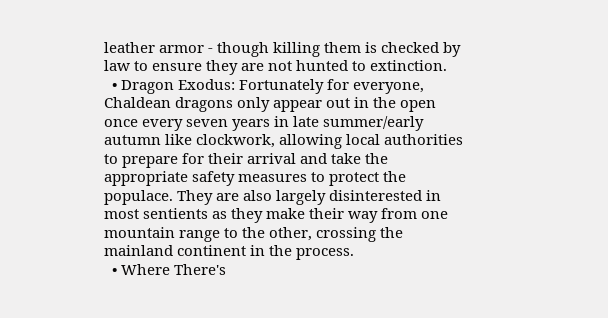leather armor - though killing them is checked by law to ensure they are not hunted to extinction.
  • Dragon Exodus: Fortunately for everyone, Chaldean dragons only appear out in the open once every seven years in late summer/early autumn like clockwork, allowing local authorities to prepare for their arrival and take the appropriate safety measures to protect the populace. They are also largely disinterested in most sentients as they make their way from one mountain range to the other, crossing the mainland continent in the process.
  • Where There's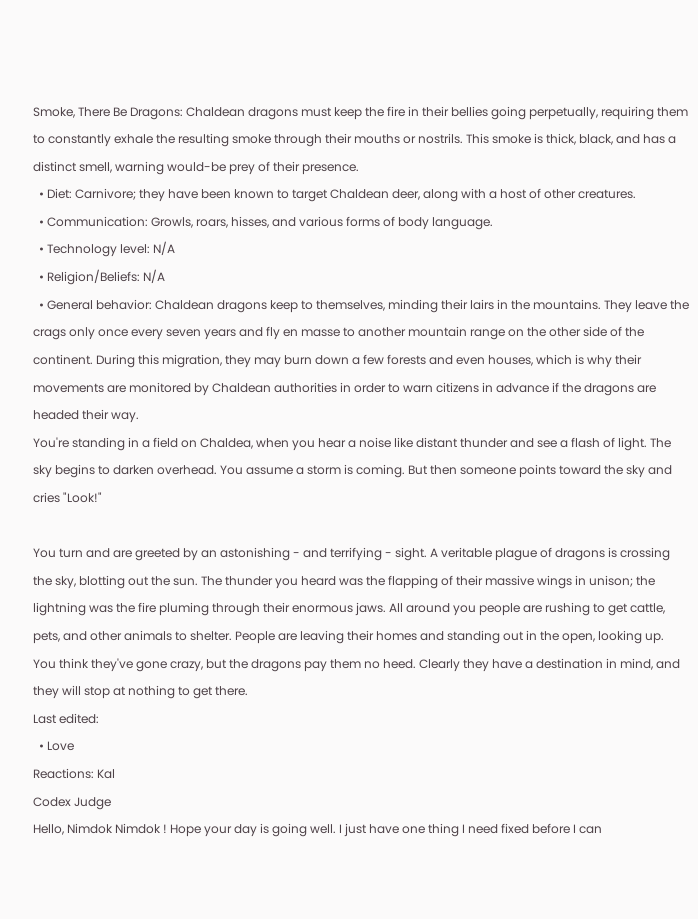Smoke, There Be Dragons: Chaldean dragons must keep the fire in their bellies going perpetually, requiring them to constantly exhale the resulting smoke through their mouths or nostrils. This smoke is thick, black, and has a distinct smell, warning would-be prey of their presence.
  • Diet: Carnivore; they have been known to target Chaldean deer, along with a host of other creatures.
  • Communication: Growls, roars, hisses, and various forms of body language.
  • Technology level: N/A
  • Religion/Beliefs: N/A
  • General behavior: Chaldean dragons keep to themselves, minding their lairs in the mountains. They leave the crags only once every seven years and fly en masse to another mountain range on the other side of the continent. During this migration, they may burn down a few forests and even houses, which is why their movements are monitored by Chaldean authorities in order to warn citizens in advance if the dragons are headed their way.
You're standing in a field on Chaldea, when you hear a noise like distant thunder and see a flash of light. The sky begins to darken overhead. You assume a storm is coming. But then someone points toward the sky and cries "Look!"

You turn and are greeted by an astonishing - and terrifying - sight. A veritable plague of dragons is crossing the sky, blotting out the sun. The thunder you heard was the flapping of their massive wings in unison; the lightning was the fire pluming through their enormous jaws. All around you people are rushing to get cattle, pets, and other animals to shelter. People are leaving their homes and standing out in the open, looking up. You think they've gone crazy, but the dragons pay them no heed. Clearly they have a destination in mind, and they will stop at nothing to get there.
Last edited:
  • Love
Reactions: Kal
Codex Judge
Hello, Nimdok Nimdok ! Hope your day is going well. I just have one thing I need fixed before I can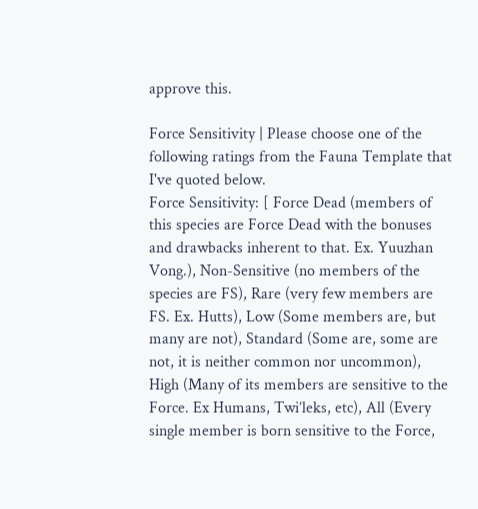approve this.

Force Sensitivity | Please choose one of the following ratings from the Fauna Template that I've quoted below.
Force Sensitivity: [ Force Dead (members of this species are Force Dead with the bonuses and drawbacks inherent to that. Ex. Yuuzhan Vong.), Non-Sensitive (no members of the species are FS), Rare (very few members are FS. Ex. Hutts), Low (Some members are, but many are not), Standard (Some are, some are not, it is neither common nor uncommon), High (Many of its members are sensitive to the Force. Ex Humans, Twi’leks, etc), All (Every single member is born sensitive to the Force,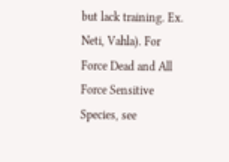but lack training. Ex. Neti, Vahla). For Force Dead and All Force Sensitive Species, see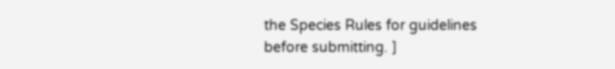the Species Rules for guidelines before submitting. ]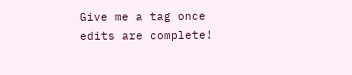Give me a tag once edits are complete!